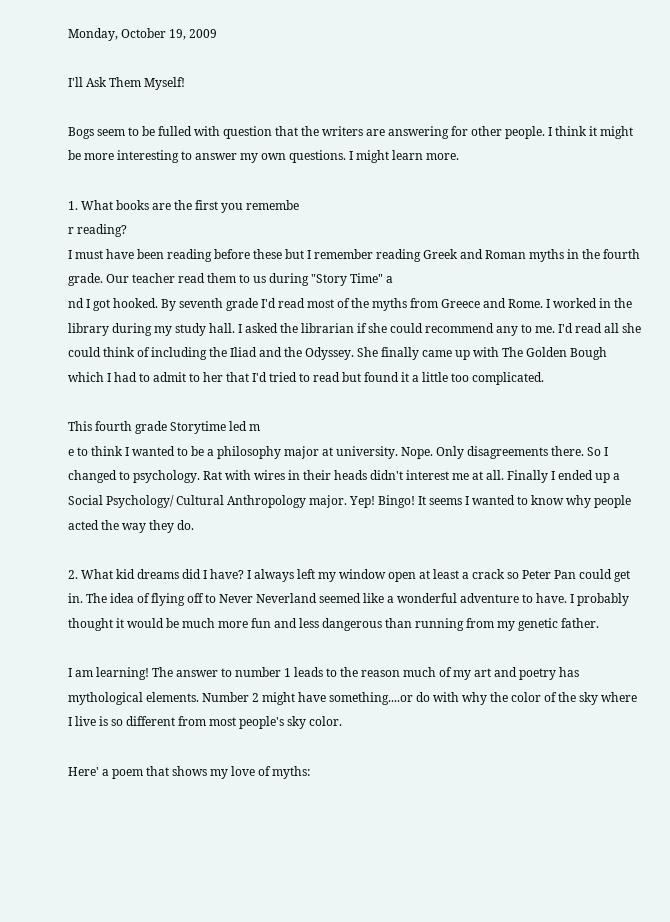Monday, October 19, 2009

I'll Ask Them Myself!

Bogs seem to be fulled with question that the writers are answering for other people. I think it might be more interesting to answer my own questions. I might learn more.

1. What books are the first you remembe
r reading?
I must have been reading before these but I remember reading Greek and Roman myths in the fourth grade. Our teacher read them to us during "Story Time" a
nd I got hooked. By seventh grade I'd read most of the myths from Greece and Rome. I worked in the library during my study hall. I asked the librarian if she could recommend any to me. I'd read all she could think of including the Iliad and the Odyssey. She finally came up with The Golden Bough which I had to admit to her that I'd tried to read but found it a little too complicated.

This fourth grade Storytime led m
e to think I wanted to be a philosophy major at university. Nope. Only disagreements there. So I changed to psychology. Rat with wires in their heads didn't interest me at all. Finally I ended up a Social Psychology/ Cultural Anthropology major. Yep! Bingo! It seems I wanted to know why people acted the way they do.

2. What kid dreams did I have? I always left my window open at least a crack so Peter Pan could get in. The idea of flying off to Never Neverland seemed like a wonderful adventure to have. I probably thought it would be much more fun and less dangerous than running from my genetic father.

I am learning! The answer to number 1 leads to the reason much of my art and poetry has mythological elements. Number 2 might have something....or do with why the color of the sky where I live is so different from most people's sky color.

Here' a poem that shows my love of myths: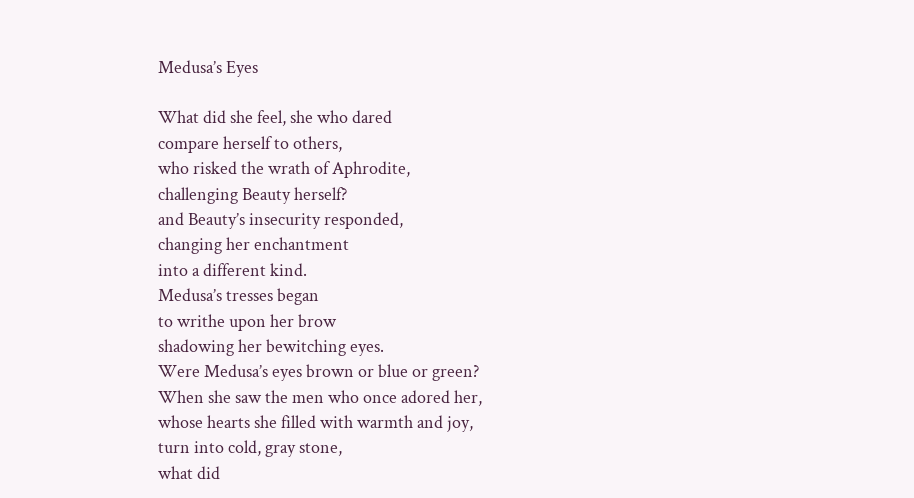Medusa’s Eyes

What did she feel, she who dared
compare herself to others,
who risked the wrath of Aphrodite,
challenging Beauty herself?
and Beauty’s insecurity responded,
changing her enchantment
into a different kind.
Medusa’s tresses began
to writhe upon her brow
shadowing her bewitching eyes.
Were Medusa’s eyes brown or blue or green?
When she saw the men who once adored her,
whose hearts she filled with warmth and joy,
turn into cold, gray stone,
what did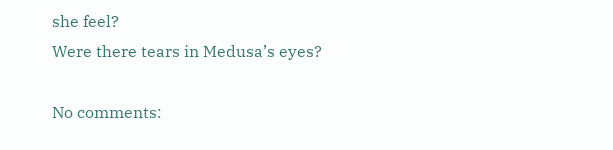she feel?
Were there tears in Medusa’s eyes?

No comments: